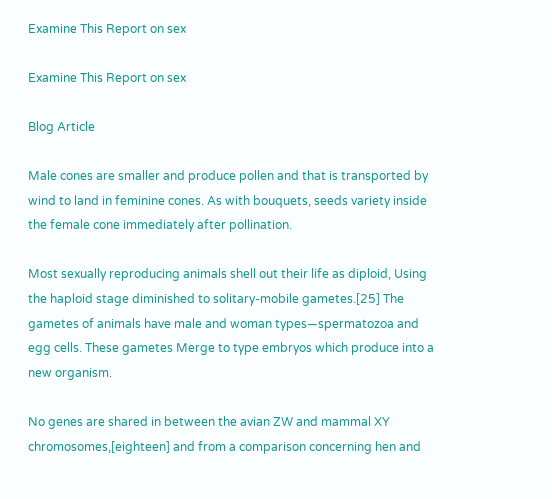Examine This Report on sex

Examine This Report on sex

Blog Article

Male cones are smaller and produce pollen and that is transported by wind to land in feminine cones. As with bouquets, seeds variety inside the female cone immediately after pollination.

Most sexually reproducing animals shell out their life as diploid, Using the haploid stage diminished to solitary-mobile gametes.[25] The gametes of animals have male and woman types—spermatozoa and egg cells. These gametes Merge to type embryos which produce into a new organism.

No genes are shared in between the avian ZW and mammal XY chromosomes,[eighteen] and from a comparison concerning hen and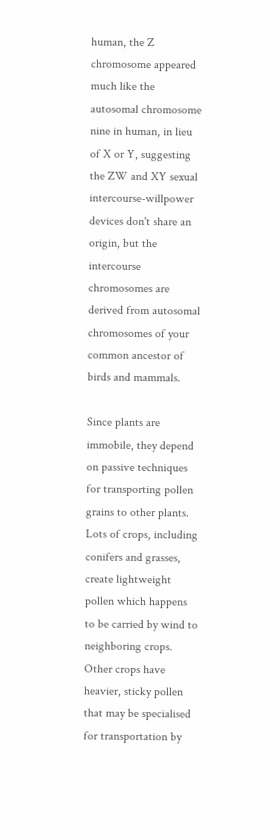human, the Z chromosome appeared much like the autosomal chromosome nine in human, in lieu of X or Y, suggesting the ZW and XY sexual intercourse-willpower devices don't share an origin, but the intercourse chromosomes are derived from autosomal chromosomes of your common ancestor of birds and mammals.

Since plants are immobile, they depend on passive techniques for transporting pollen grains to other plants. Lots of crops, including conifers and grasses, create lightweight pollen which happens to be carried by wind to neighboring crops. Other crops have heavier, sticky pollen that may be specialised for transportation by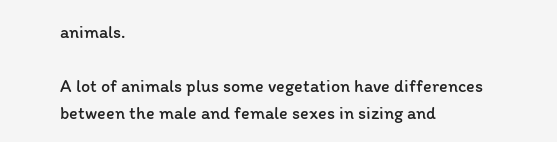animals.

A lot of animals plus some vegetation have differences between the male and female sexes in sizing and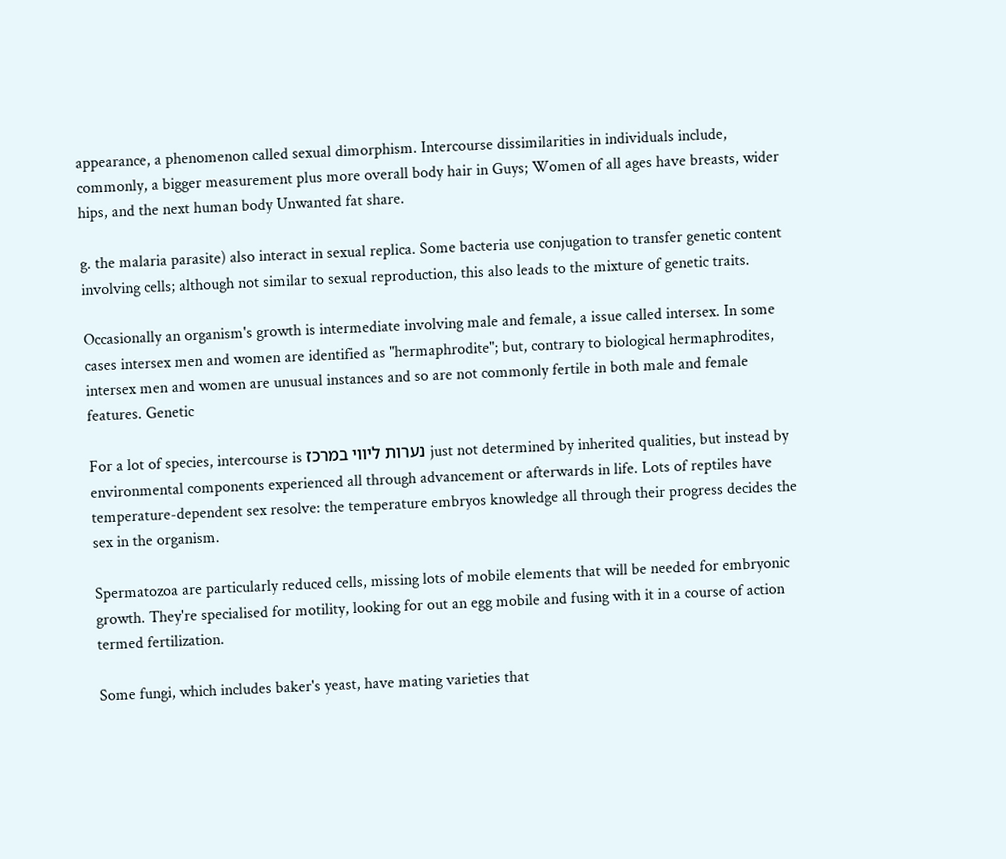appearance, a phenomenon called sexual dimorphism. Intercourse dissimilarities in individuals include, commonly, a bigger measurement plus more overall body hair in Guys; Women of all ages have breasts, wider hips, and the next human body Unwanted fat share.

g. the malaria parasite) also interact in sexual replica. Some bacteria use conjugation to transfer genetic content involving cells; although not similar to sexual reproduction, this also leads to the mixture of genetic traits.

Occasionally an organism's growth is intermediate involving male and female, a issue called intersex. In some cases intersex men and women are identified as "hermaphrodite"; but, contrary to biological hermaphrodites, intersex men and women are unusual instances and so are not commonly fertile in both male and female features. Genetic

For a lot of species, intercourse is נערות ליווי במרכז just not determined by inherited qualities, but instead by environmental components experienced all through advancement or afterwards in life. Lots of reptiles have temperature-dependent sex resolve: the temperature embryos knowledge all through their progress decides the sex in the organism.

Spermatozoa are particularly reduced cells, missing lots of mobile elements that will be needed for embryonic growth. They're specialised for motility, looking for out an egg mobile and fusing with it in a course of action termed fertilization.

Some fungi, which includes baker's yeast, have mating varieties that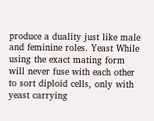produce a duality just like male and feminine roles. Yeast While using the exact mating form will never fuse with each other to sort diploid cells, only with yeast carrying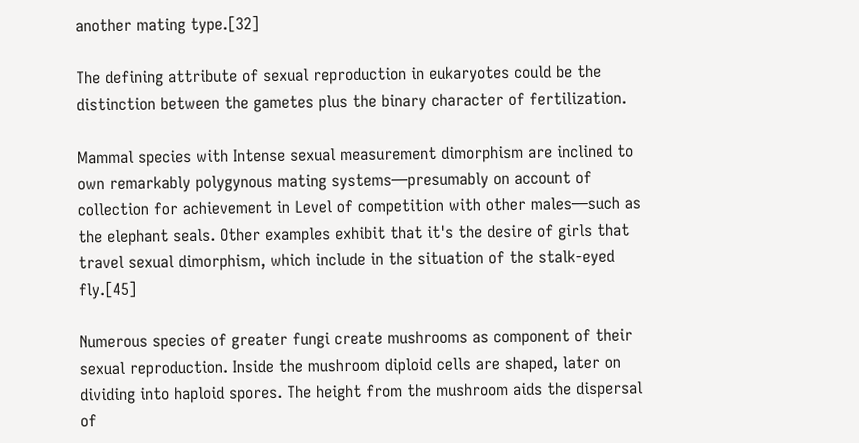another mating type.[32]

The defining attribute of sexual reproduction in eukaryotes could be the distinction between the gametes plus the binary character of fertilization.

Mammal species with Intense sexual measurement dimorphism are inclined to own remarkably polygynous mating systems—presumably on account of collection for achievement in Level of competition with other males—such as the elephant seals. Other examples exhibit that it's the desire of girls that travel sexual dimorphism, which include in the situation of the stalk-eyed fly.[45]

Numerous species of greater fungi create mushrooms as component of their sexual reproduction. Inside the mushroom diploid cells are shaped, later on dividing into haploid spores. The height from the mushroom aids the dispersal of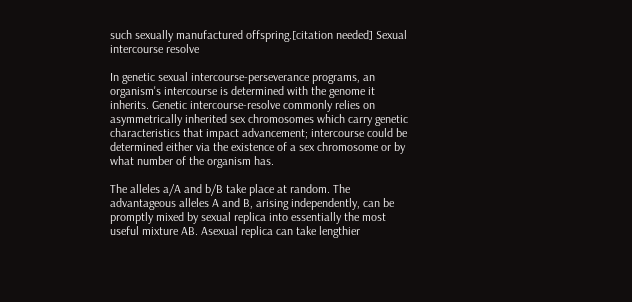such sexually manufactured offspring.[citation needed] Sexual intercourse resolve

In genetic sexual intercourse-perseverance programs, an organism's intercourse is determined with the genome it inherits. Genetic intercourse-resolve commonly relies on asymmetrically inherited sex chromosomes which carry genetic characteristics that impact advancement; intercourse could be determined either via the existence of a sex chromosome or by what number of the organism has.

The alleles a/A and b/B take place at random. The advantageous alleles A and B, arising independently, can be promptly mixed by sexual replica into essentially the most useful mixture AB. Asexual replica can take lengthier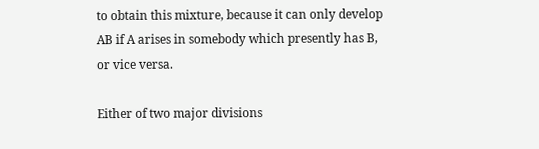to obtain this mixture, because it can only develop AB if A arises in somebody which presently has B, or vice versa.

Either of two major divisions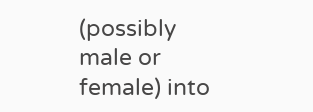(possibly male or female) into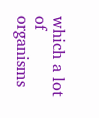which a lot of organisms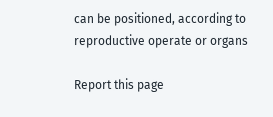can be positioned, according to reproductive operate or organs

Report this page